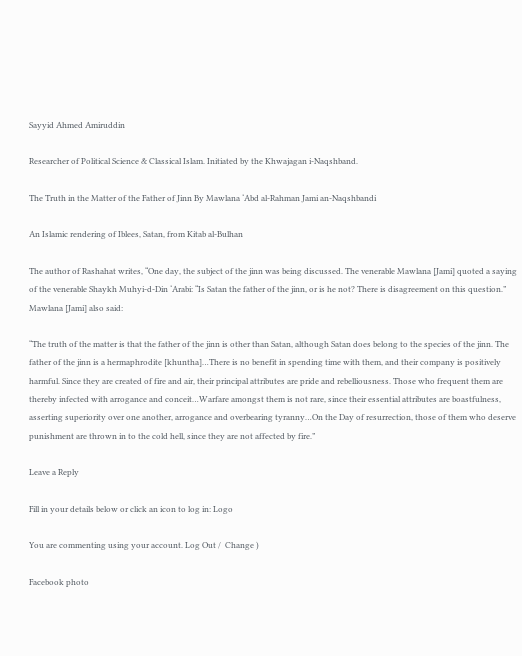Sayyid Ahmed Amiruddin

Researcher of Political Science & Classical Islam. Initiated by the Khwajagan i-Naqshband.

The Truth in the Matter of the Father of Jinn By Mawlana ‘Abd al-Rahman Jami an-Naqshbandi

An Islamic rendering of Iblees, Satan, from Kitab al-Bulhan

The author of Rashahat writes, “One day, the subject of the jinn was being discussed. The venerable Mawlana [Jami] quoted a saying of the venerable Shaykh Muhyi-d-Din ‘Arabi: “Is Satan the father of the jinn, or is he not? There is disagreement on this question.” Mawlana [Jami] also said:

“The truth of the matter is that the father of the jinn is other than Satan, although Satan does belong to the species of the jinn. The father of the jinn is a hermaphrodite [khuntha]…There is no benefit in spending time with them, and their company is positively harmful. Since they are created of fire and air, their principal attributes are pride and rebelliousness. Those who frequent them are thereby infected with arrogance and conceit…Warfare amongst them is not rare, since their essential attributes are boastfulness, asserting superiority over one another, arrogance and overbearing tyranny…On the Day of resurrection, those of them who deserve punishment are thrown in to the cold hell, since they are not affected by fire.”

Leave a Reply

Fill in your details below or click an icon to log in: Logo

You are commenting using your account. Log Out /  Change )

Facebook photo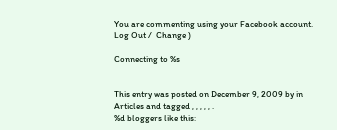You are commenting using your Facebook account. Log Out /  Change )

Connecting to %s


This entry was posted on December 9, 2009 by in Articles and tagged , , , , , .
%d bloggers like this: